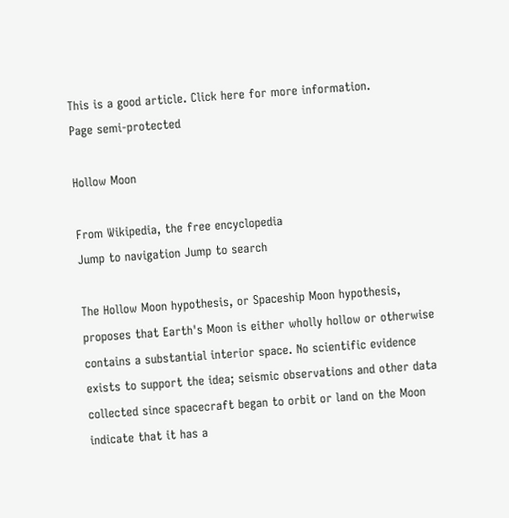This is a good article. Click here for more information.
Page semi-protected

Hollow Moon

From Wikipedia, the free encyclopedia
Jump to navigation Jump to search

The Hollow Moon hypothesis, or Spaceship Moon hypothesis, proposes that Earth's Moon is either wholly hollow or otherwise contains a substantial interior space. No scientific evidence exists to support the idea; seismic observations and other data collected since spacecraft began to orbit or land on the Moon indicate that it has a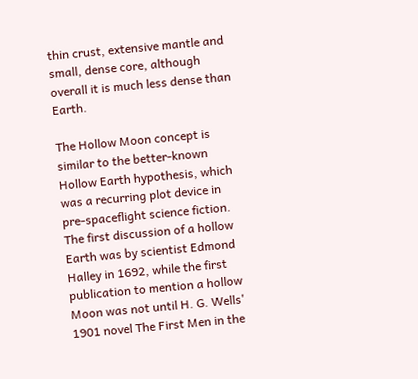thin crust, extensive mantle and small, dense core, although overall it is much less dense than Earth.

The Hollow Moon concept is similar to the better-known Hollow Earth hypothesis, which was a recurring plot device in pre-spaceflight science fiction. The first discussion of a hollow Earth was by scientist Edmond Halley in 1692, while the first publication to mention a hollow Moon was not until H. G. Wells' 1901 novel The First Men in the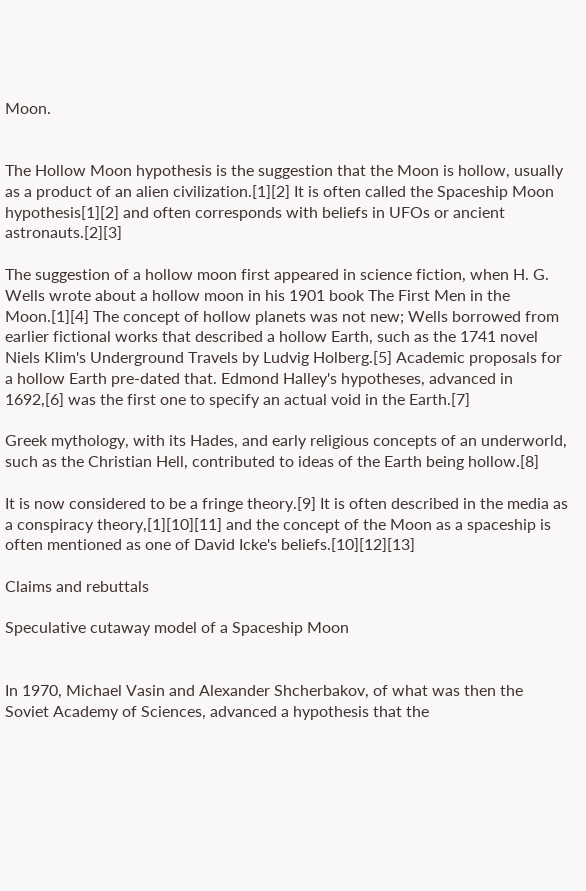Moon.


The Hollow Moon hypothesis is the suggestion that the Moon is hollow, usually as a product of an alien civilization.[1][2] It is often called the Spaceship Moon hypothesis[1][2] and often corresponds with beliefs in UFOs or ancient astronauts.[2][3]

The suggestion of a hollow moon first appeared in science fiction, when H. G. Wells wrote about a hollow moon in his 1901 book The First Men in the Moon.[1][4] The concept of hollow planets was not new; Wells borrowed from earlier fictional works that described a hollow Earth, such as the 1741 novel Niels Klim's Underground Travels by Ludvig Holberg.[5] Academic proposals for a hollow Earth pre-dated that. Edmond Halley's hypotheses, advanced in 1692,[6] was the first one to specify an actual void in the Earth.[7]

Greek mythology, with its Hades, and early religious concepts of an underworld, such as the Christian Hell, contributed to ideas of the Earth being hollow.[8]

It is now considered to be a fringe theory.[9] It is often described in the media as a conspiracy theory,[1][10][11] and the concept of the Moon as a spaceship is often mentioned as one of David Icke's beliefs.[10][12][13]

Claims and rebuttals

Speculative cutaway model of a Spaceship Moon


In 1970, Michael Vasin and Alexander Shcherbakov, of what was then the Soviet Academy of Sciences, advanced a hypothesis that the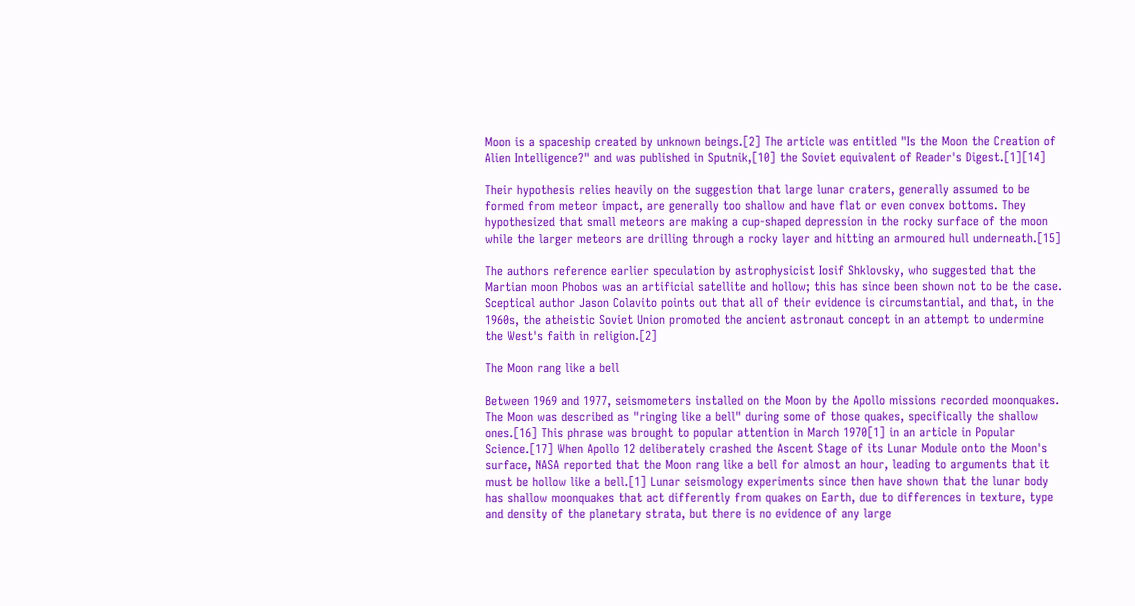Moon is a spaceship created by unknown beings.[2] The article was entitled "Is the Moon the Creation of Alien Intelligence?" and was published in Sputnik,[10] the Soviet equivalent of Reader's Digest.[1][14]

Their hypothesis relies heavily on the suggestion that large lunar craters, generally assumed to be formed from meteor impact, are generally too shallow and have flat or even convex bottoms. They hypothesized that small meteors are making a cup-shaped depression in the rocky surface of the moon while the larger meteors are drilling through a rocky layer and hitting an armoured hull underneath.[15]

The authors reference earlier speculation by astrophysicist Iosif Shklovsky, who suggested that the Martian moon Phobos was an artificial satellite and hollow; this has since been shown not to be the case. Sceptical author Jason Colavito points out that all of their evidence is circumstantial, and that, in the 1960s, the atheistic Soviet Union promoted the ancient astronaut concept in an attempt to undermine the West's faith in religion.[2]

The Moon rang like a bell

Between 1969 and 1977, seismometers installed on the Moon by the Apollo missions recorded moonquakes. The Moon was described as "ringing like a bell" during some of those quakes, specifically the shallow ones.[16] This phrase was brought to popular attention in March 1970[1] in an article in Popular Science.[17] When Apollo 12 deliberately crashed the Ascent Stage of its Lunar Module onto the Moon's surface, NASA reported that the Moon rang like a bell for almost an hour, leading to arguments that it must be hollow like a bell.[1] Lunar seismology experiments since then have shown that the lunar body has shallow moonquakes that act differently from quakes on Earth, due to differences in texture, type and density of the planetary strata, but there is no evidence of any large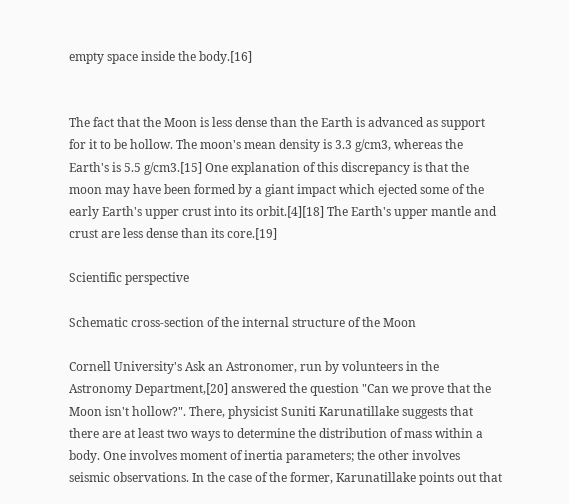empty space inside the body.[16]


The fact that the Moon is less dense than the Earth is advanced as support for it to be hollow. The moon's mean density is 3.3 g/cm3, whereas the Earth's is 5.5 g/cm3.[15] One explanation of this discrepancy is that the moon may have been formed by a giant impact which ejected some of the early Earth's upper crust into its orbit.[4][18] The Earth's upper mantle and crust are less dense than its core.[19]

Scientific perspective

Schematic cross-section of the internal structure of the Moon

Cornell University's Ask an Astronomer, run by volunteers in the Astronomy Department,[20] answered the question "Can we prove that the Moon isn't hollow?". There, physicist Suniti Karunatillake suggests that there are at least two ways to determine the distribution of mass within a body. One involves moment of inertia parameters; the other involves seismic observations. In the case of the former, Karunatillake points out that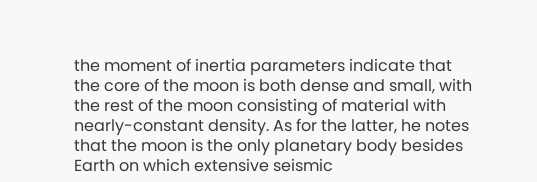the moment of inertia parameters indicate that the core of the moon is both dense and small, with the rest of the moon consisting of material with nearly-constant density. As for the latter, he notes that the moon is the only planetary body besides Earth on which extensive seismic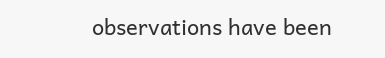observations have been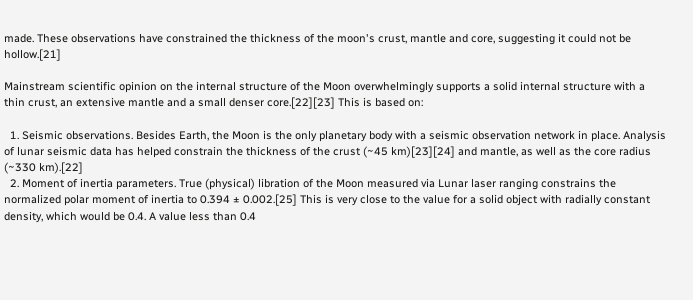made. These observations have constrained the thickness of the moon's crust, mantle and core, suggesting it could not be hollow.[21]

Mainstream scientific opinion on the internal structure of the Moon overwhelmingly supports a solid internal structure with a thin crust, an extensive mantle and a small denser core.[22][23] This is based on:

  1. Seismic observations. Besides Earth, the Moon is the only planetary body with a seismic observation network in place. Analysis of lunar seismic data has helped constrain the thickness of the crust (~45 km)[23][24] and mantle, as well as the core radius (~330 km).[22]
  2. Moment of inertia parameters. True (physical) libration of the Moon measured via Lunar laser ranging constrains the normalized polar moment of inertia to 0.394 ± 0.002.[25] This is very close to the value for a solid object with radially constant density, which would be 0.4. A value less than 0.4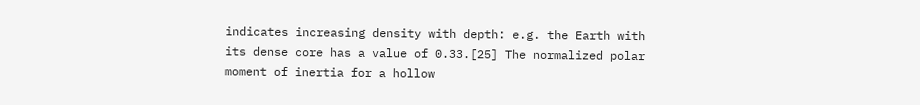indicates increasing density with depth: e.g. the Earth with its dense core has a value of 0.33.[25] The normalized polar moment of inertia for a hollow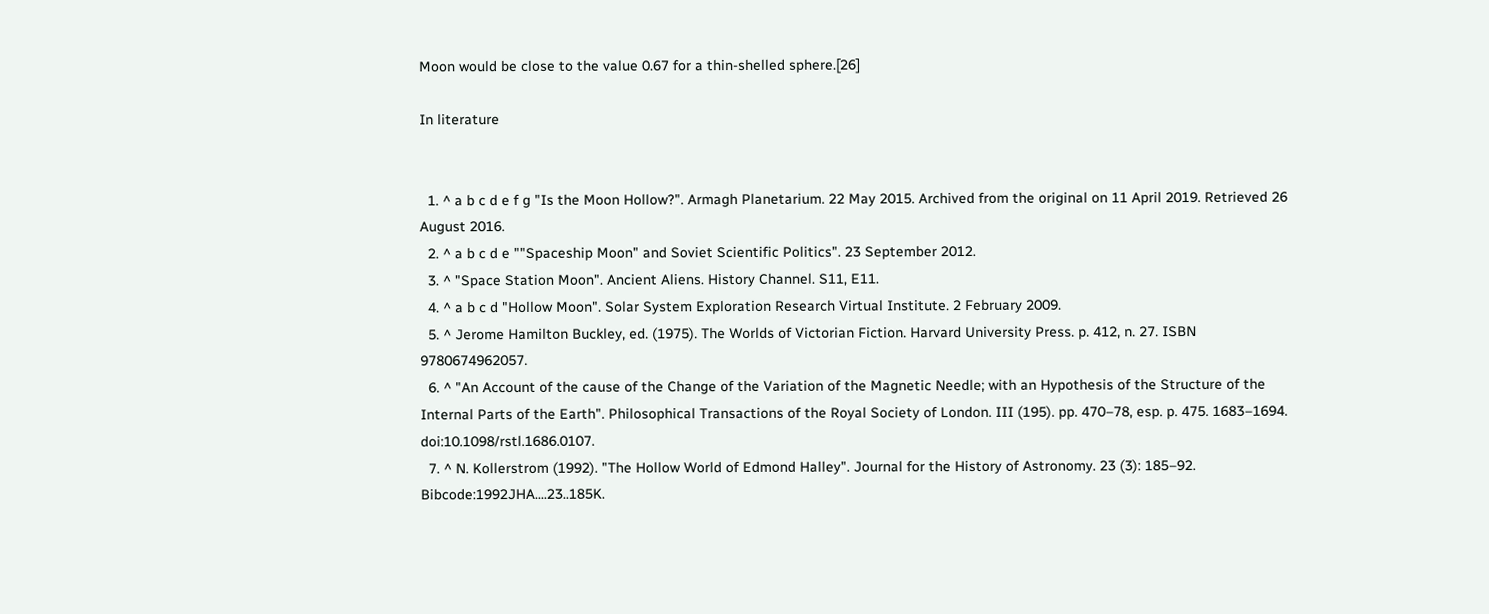Moon would be close to the value 0.67 for a thin-shelled sphere.[26]

In literature


  1. ^ a b c d e f g "Is the Moon Hollow?". Armagh Planetarium. 22 May 2015. Archived from the original on 11 April 2019. Retrieved 26 August 2016.
  2. ^ a b c d e ""Spaceship Moon" and Soviet Scientific Politics". 23 September 2012.
  3. ^ "Space Station Moon". Ancient Aliens. History Channel. S11, E11.
  4. ^ a b c d "Hollow Moon". Solar System Exploration Research Virtual Institute. 2 February 2009.
  5. ^ Jerome Hamilton Buckley, ed. (1975). The Worlds of Victorian Fiction. Harvard University Press. p. 412, n. 27. ISBN 9780674962057.
  6. ^ "An Account of the cause of the Change of the Variation of the Magnetic Needle; with an Hypothesis of the Structure of the Internal Parts of the Earth". Philosophical Transactions of the Royal Society of London. III (195). pp. 470–78, esp. p. 475. 1683–1694. doi:10.1098/rstl.1686.0107.
  7. ^ N. Kollerstrom (1992). "The Hollow World of Edmond Halley". Journal for the History of Astronomy. 23 (3): 185–92. Bibcode:1992JHA....23..185K.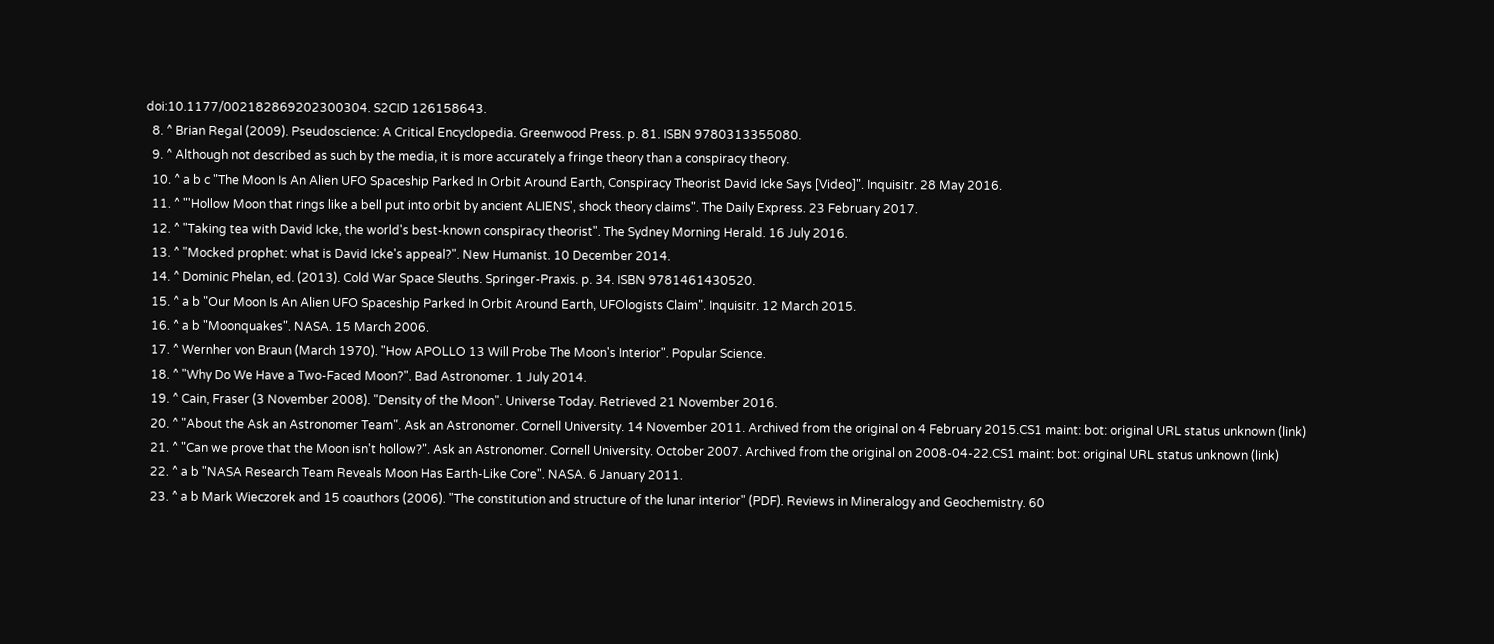doi:10.1177/002182869202300304. S2CID 126158643.
  8. ^ Brian Regal (2009). Pseudoscience: A Critical Encyclopedia. Greenwood Press. p. 81. ISBN 9780313355080.
  9. ^ Although not described as such by the media, it is more accurately a fringe theory than a conspiracy theory.
  10. ^ a b c "The Moon Is An Alien UFO Spaceship Parked In Orbit Around Earth, Conspiracy Theorist David Icke Says [Video]". Inquisitr. 28 May 2016.
  11. ^ "'Hollow Moon that rings like a bell put into orbit by ancient ALIENS', shock theory claims". The Daily Express. 23 February 2017.
  12. ^ "Taking tea with David Icke, the world's best-known conspiracy theorist". The Sydney Morning Herald. 16 July 2016.
  13. ^ "Mocked prophet: what is David Icke's appeal?". New Humanist. 10 December 2014.
  14. ^ Dominic Phelan, ed. (2013). Cold War Space Sleuths. Springer-Praxis. p. 34. ISBN 9781461430520.
  15. ^ a b "Our Moon Is An Alien UFO Spaceship Parked In Orbit Around Earth, UFOlogists Claim". Inquisitr. 12 March 2015.
  16. ^ a b "Moonquakes". NASA. 15 March 2006.
  17. ^ Wernher von Braun (March 1970). "How APOLLO 13 Will Probe The Moon's Interior". Popular Science.
  18. ^ "Why Do We Have a Two-Faced Moon?". Bad Astronomer. 1 July 2014.
  19. ^ Cain, Fraser (3 November 2008). "Density of the Moon". Universe Today. Retrieved 21 November 2016.
  20. ^ "About the Ask an Astronomer Team". Ask an Astronomer. Cornell University. 14 November 2011. Archived from the original on 4 February 2015.CS1 maint: bot: original URL status unknown (link)
  21. ^ "Can we prove that the Moon isn't hollow?". Ask an Astronomer. Cornell University. October 2007. Archived from the original on 2008-04-22.CS1 maint: bot: original URL status unknown (link)
  22. ^ a b "NASA Research Team Reveals Moon Has Earth-Like Core". NASA. 6 January 2011.
  23. ^ a b Mark Wieczorek and 15 coauthors (2006). "The constitution and structure of the lunar interior" (PDF). Reviews in Mineralogy and Geochemistry. 60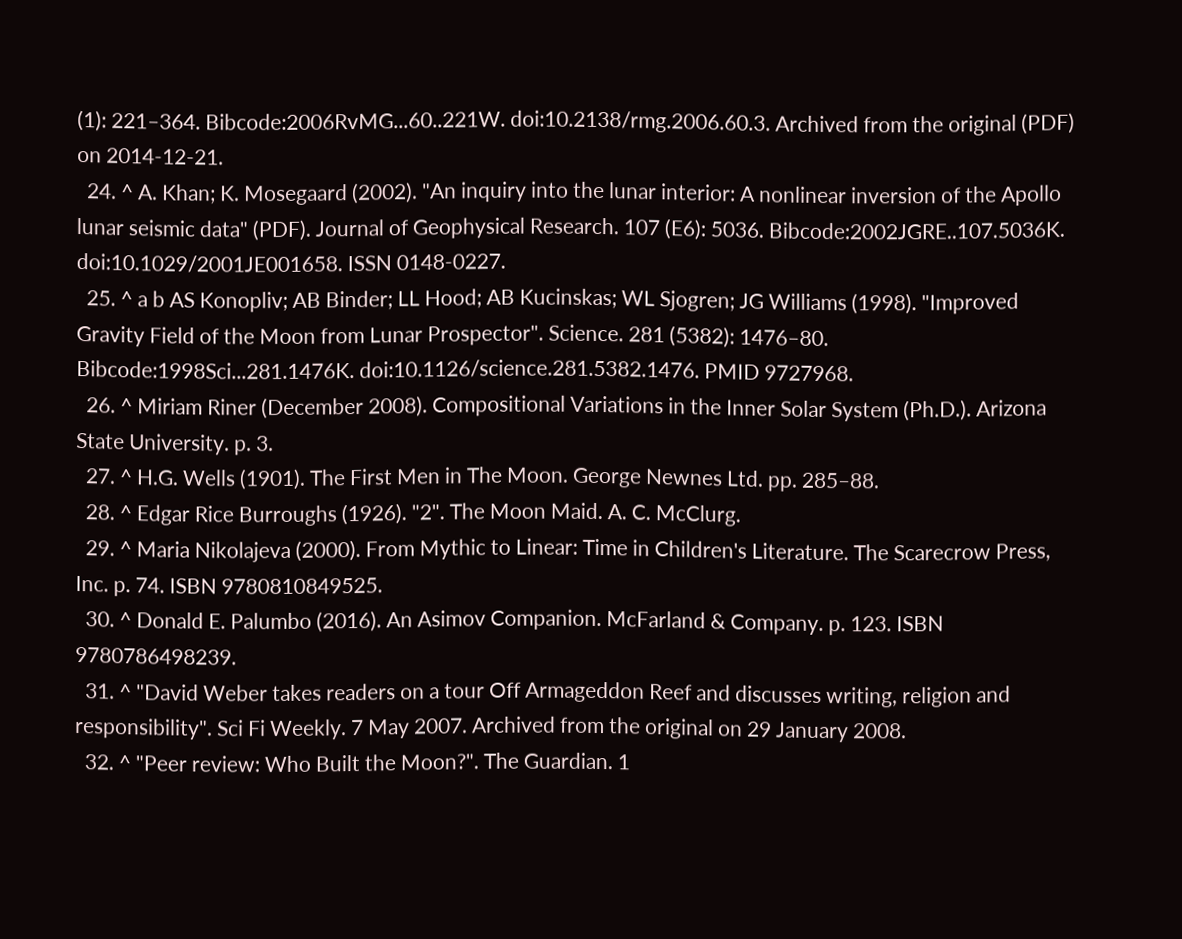(1): 221–364. Bibcode:2006RvMG...60..221W. doi:10.2138/rmg.2006.60.3. Archived from the original (PDF) on 2014-12-21.
  24. ^ A. Khan; K. Mosegaard (2002). "An inquiry into the lunar interior: A nonlinear inversion of the Apollo lunar seismic data" (PDF). Journal of Geophysical Research. 107 (E6): 5036. Bibcode:2002JGRE..107.5036K. doi:10.1029/2001JE001658. ISSN 0148-0227.
  25. ^ a b AS Konopliv; AB Binder; LL Hood; AB Kucinskas; WL Sjogren; JG Williams (1998). "Improved Gravity Field of the Moon from Lunar Prospector". Science. 281 (5382): 1476–80. Bibcode:1998Sci...281.1476K. doi:10.1126/science.281.5382.1476. PMID 9727968.
  26. ^ Miriam Riner (December 2008). Compositional Variations in the Inner Solar System (Ph.D.). Arizona State University. p. 3.
  27. ^ H.G. Wells (1901). The First Men in The Moon. George Newnes Ltd. pp. 285–88.
  28. ^ Edgar Rice Burroughs (1926). "2". The Moon Maid. A. C. McClurg.
  29. ^ Maria Nikolajeva (2000). From Mythic to Linear: Time in Children's Literature. The Scarecrow Press, Inc. p. 74. ISBN 9780810849525.
  30. ^ Donald E. Palumbo (2016). An Asimov Companion. McFarland & Company. p. 123. ISBN 9780786498239.
  31. ^ "David Weber takes readers on a tour Off Armageddon Reef and discusses writing, religion and responsibility". Sci Fi Weekly. 7 May 2007. Archived from the original on 29 January 2008.
  32. ^ "Peer review: Who Built the Moon?". The Guardian. 1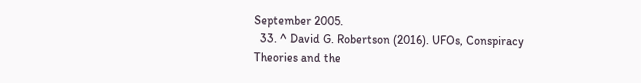September 2005.
  33. ^ David G. Robertson (2016). UFOs, Conspiracy Theories and the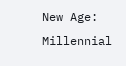New Age: Millennial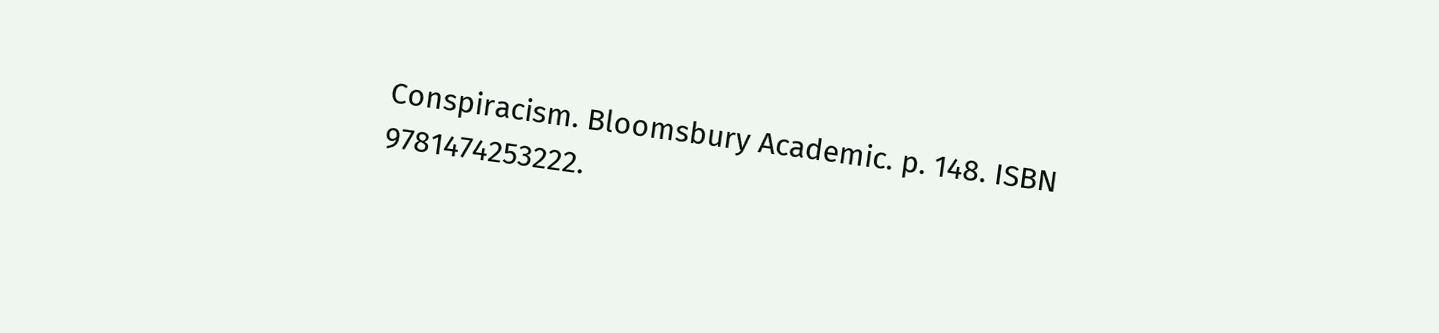Conspiracism. Bloomsbury Academic. p. 148. ISBN 9781474253222.